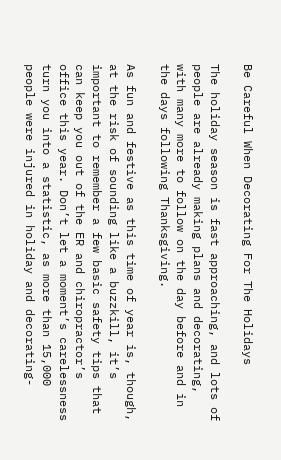Be Careful When Decorating For The Holidays

The holiday season is fast approaching, and lots of people are already making plans and decorating, with many more to follow on the day before and in the days following Thanksgiving.

As fun and festive as this time of year is, though, at the risk of sounding like a buzzkill, it’s important to remember a few basic safety tips that can keep you out of the ER and chiropractor’s office this year. Don’t let a moment’s carelessness turn you into a statistic, as more than 15,000 people were injured in holiday and decorating-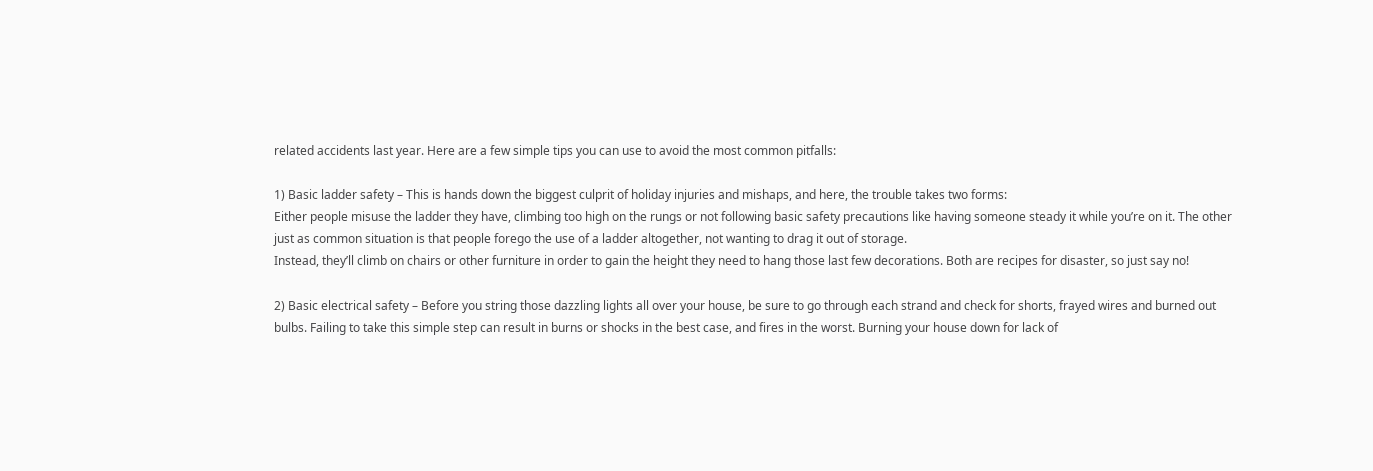related accidents last year. Here are a few simple tips you can use to avoid the most common pitfalls:

1) Basic ladder safety – This is hands down the biggest culprit of holiday injuries and mishaps, and here, the trouble takes two forms:
Either people misuse the ladder they have, climbing too high on the rungs or not following basic safety precautions like having someone steady it while you’re on it. The other just as common situation is that people forego the use of a ladder altogether, not wanting to drag it out of storage.
Instead, they’ll climb on chairs or other furniture in order to gain the height they need to hang those last few decorations. Both are recipes for disaster, so just say no!

2) Basic electrical safety – Before you string those dazzling lights all over your house, be sure to go through each strand and check for shorts, frayed wires and burned out bulbs. Failing to take this simple step can result in burns or shocks in the best case, and fires in the worst. Burning your house down for lack of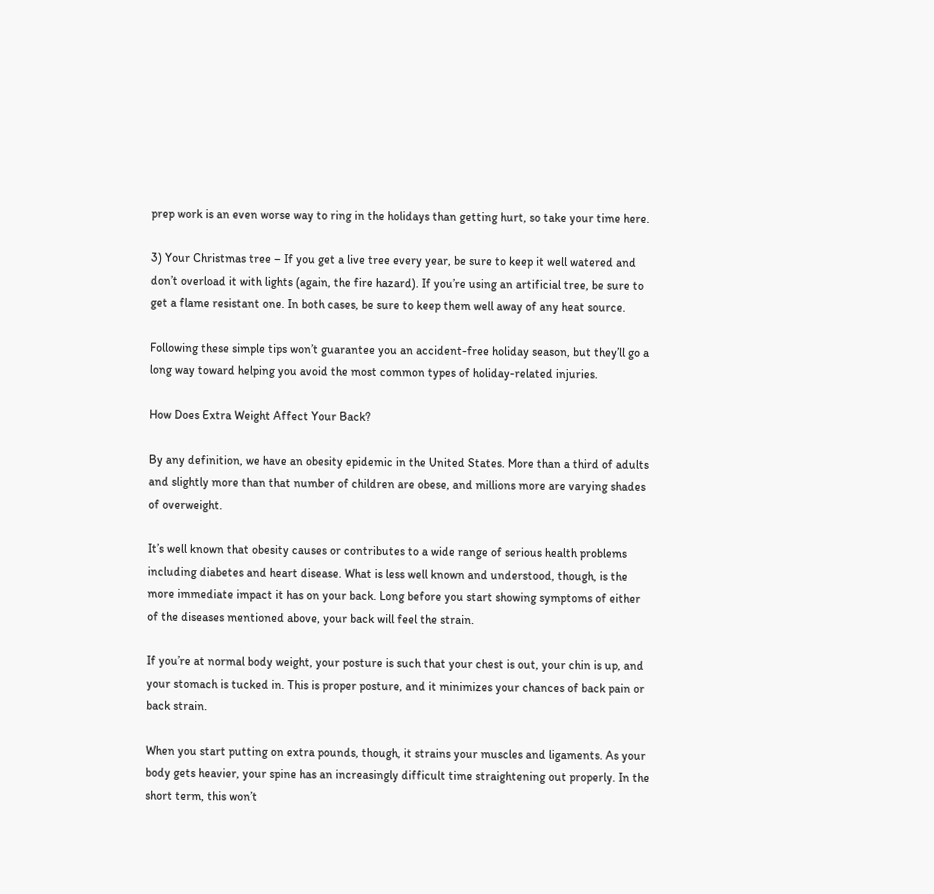prep work is an even worse way to ring in the holidays than getting hurt, so take your time here.

3) Your Christmas tree – If you get a live tree every year, be sure to keep it well watered and don’t overload it with lights (again, the fire hazard). If you’re using an artificial tree, be sure to get a flame resistant one. In both cases, be sure to keep them well away of any heat source.

Following these simple tips won’t guarantee you an accident-free holiday season, but they’ll go a long way toward helping you avoid the most common types of holiday-related injuries.

How Does Extra Weight Affect Your Back?

By any definition, we have an obesity epidemic in the United States. More than a third of adults and slightly more than that number of children are obese, and millions more are varying shades of overweight.

It’s well known that obesity causes or contributes to a wide range of serious health problems including diabetes and heart disease. What is less well known and understood, though, is the more immediate impact it has on your back. Long before you start showing symptoms of either of the diseases mentioned above, your back will feel the strain.

If you’re at normal body weight, your posture is such that your chest is out, your chin is up, and your stomach is tucked in. This is proper posture, and it minimizes your chances of back pain or back strain.

When you start putting on extra pounds, though, it strains your muscles and ligaments. As your body gets heavier, your spine has an increasingly difficult time straightening out properly. In the short term, this won’t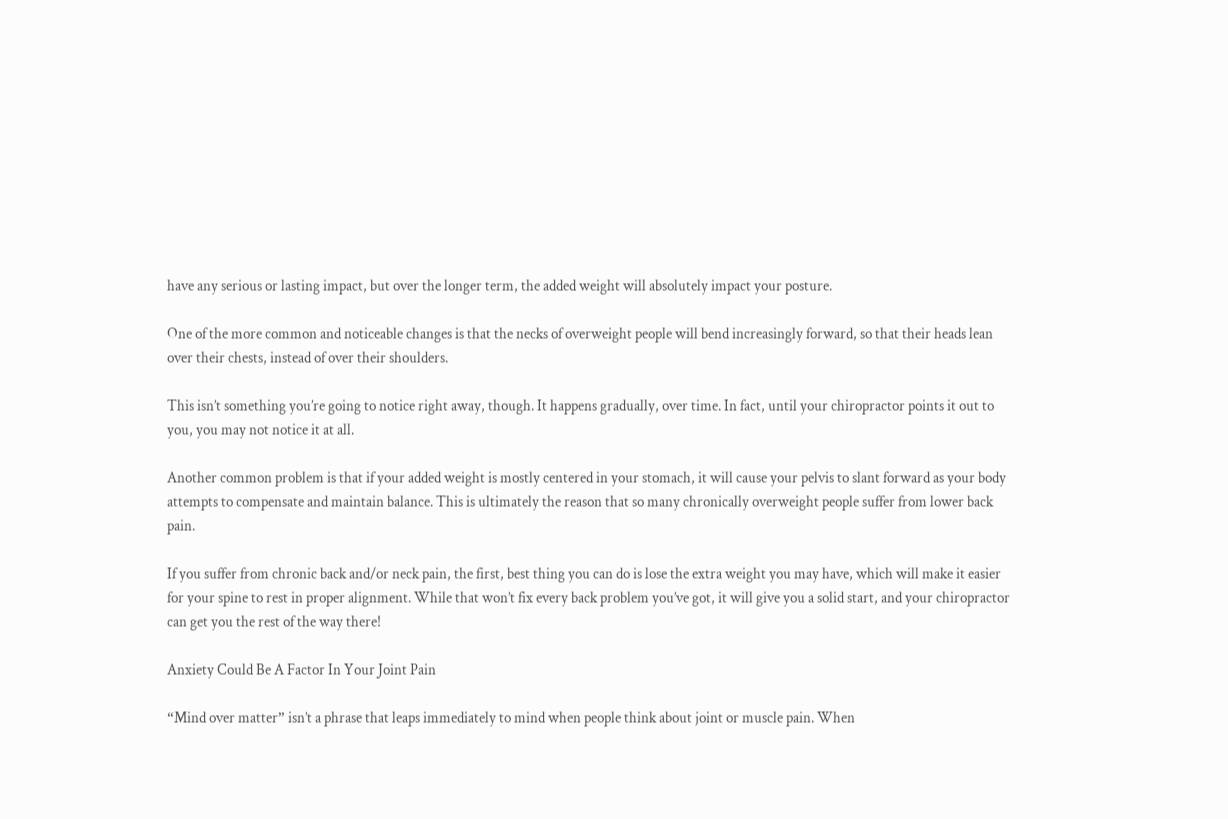have any serious or lasting impact, but over the longer term, the added weight will absolutely impact your posture.

One of the more common and noticeable changes is that the necks of overweight people will bend increasingly forward, so that their heads lean over their chests, instead of over their shoulders.

This isn’t something you’re going to notice right away, though. It happens gradually, over time. In fact, until your chiropractor points it out to you, you may not notice it at all.

Another common problem is that if your added weight is mostly centered in your stomach, it will cause your pelvis to slant forward as your body attempts to compensate and maintain balance. This is ultimately the reason that so many chronically overweight people suffer from lower back pain.

If you suffer from chronic back and/or neck pain, the first, best thing you can do is lose the extra weight you may have, which will make it easier for your spine to rest in proper alignment. While that won’t fix every back problem you’ve got, it will give you a solid start, and your chiropractor can get you the rest of the way there!

Anxiety Could Be A Factor In Your Joint Pain

“Mind over matter” isn’t a phrase that leaps immediately to mind when people think about joint or muscle pain. When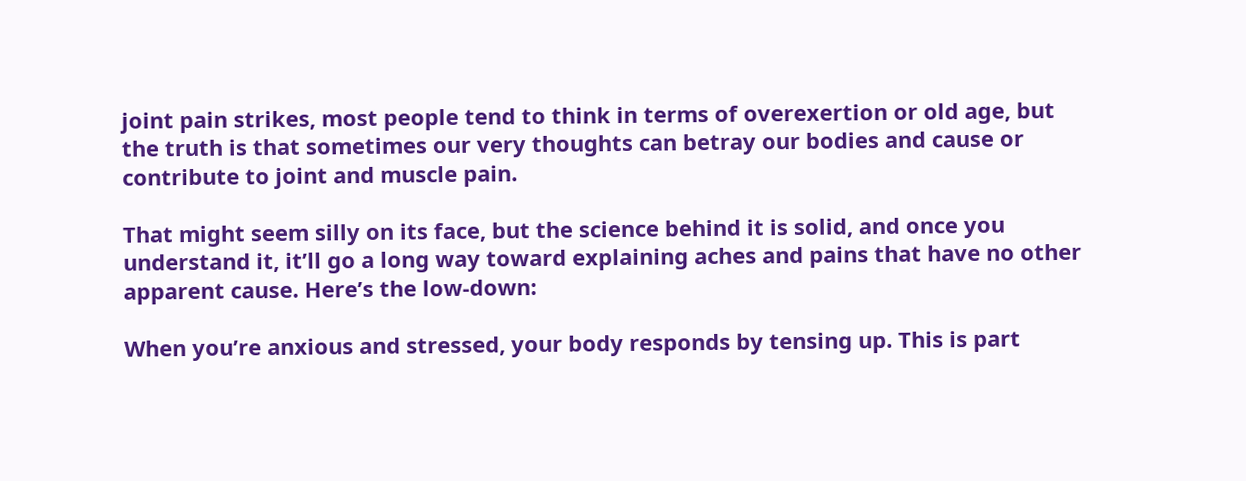joint pain strikes, most people tend to think in terms of overexertion or old age, but the truth is that sometimes our very thoughts can betray our bodies and cause or contribute to joint and muscle pain.

That might seem silly on its face, but the science behind it is solid, and once you understand it, it’ll go a long way toward explaining aches and pains that have no other apparent cause. Here’s the low-down:

When you’re anxious and stressed, your body responds by tensing up. This is part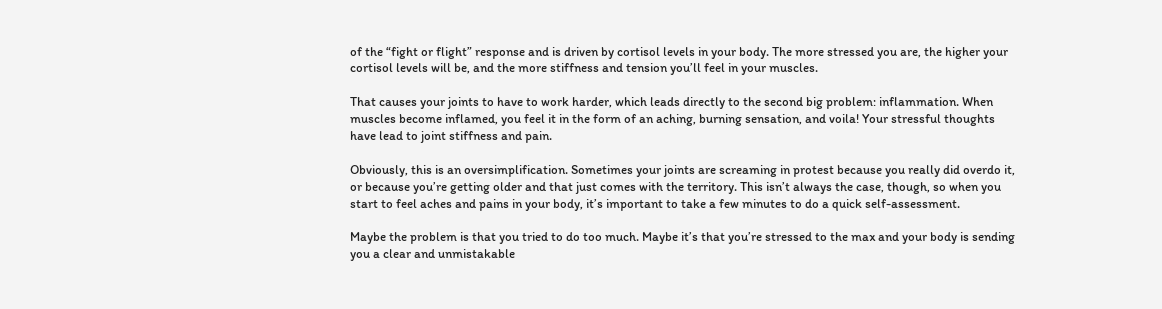of the “fight or flight” response and is driven by cortisol levels in your body. The more stressed you are, the higher your cortisol levels will be, and the more stiffness and tension you’ll feel in your muscles.

That causes your joints to have to work harder, which leads directly to the second big problem: inflammation. When muscles become inflamed, you feel it in the form of an aching, burning sensation, and voila! Your stressful thoughts have lead to joint stiffness and pain.

Obviously, this is an oversimplification. Sometimes your joints are screaming in protest because you really did overdo it, or because you’re getting older and that just comes with the territory. This isn’t always the case, though, so when you start to feel aches and pains in your body, it’s important to take a few minutes to do a quick self-assessment.

Maybe the problem is that you tried to do too much. Maybe it’s that you’re stressed to the max and your body is sending you a clear and unmistakable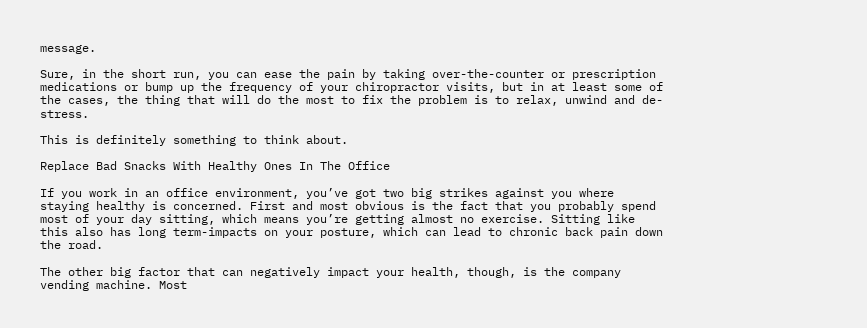message.

Sure, in the short run, you can ease the pain by taking over-the-counter or prescription medications or bump up the frequency of your chiropractor visits, but in at least some of the cases, the thing that will do the most to fix the problem is to relax, unwind and de-stress.

This is definitely something to think about.

Replace Bad Snacks With Healthy Ones In The Office

If you work in an office environment, you’ve got two big strikes against you where staying healthy is concerned. First and most obvious is the fact that you probably spend most of your day sitting, which means you’re getting almost no exercise. Sitting like this also has long term-impacts on your posture, which can lead to chronic back pain down the road.

The other big factor that can negatively impact your health, though, is the company vending machine. Most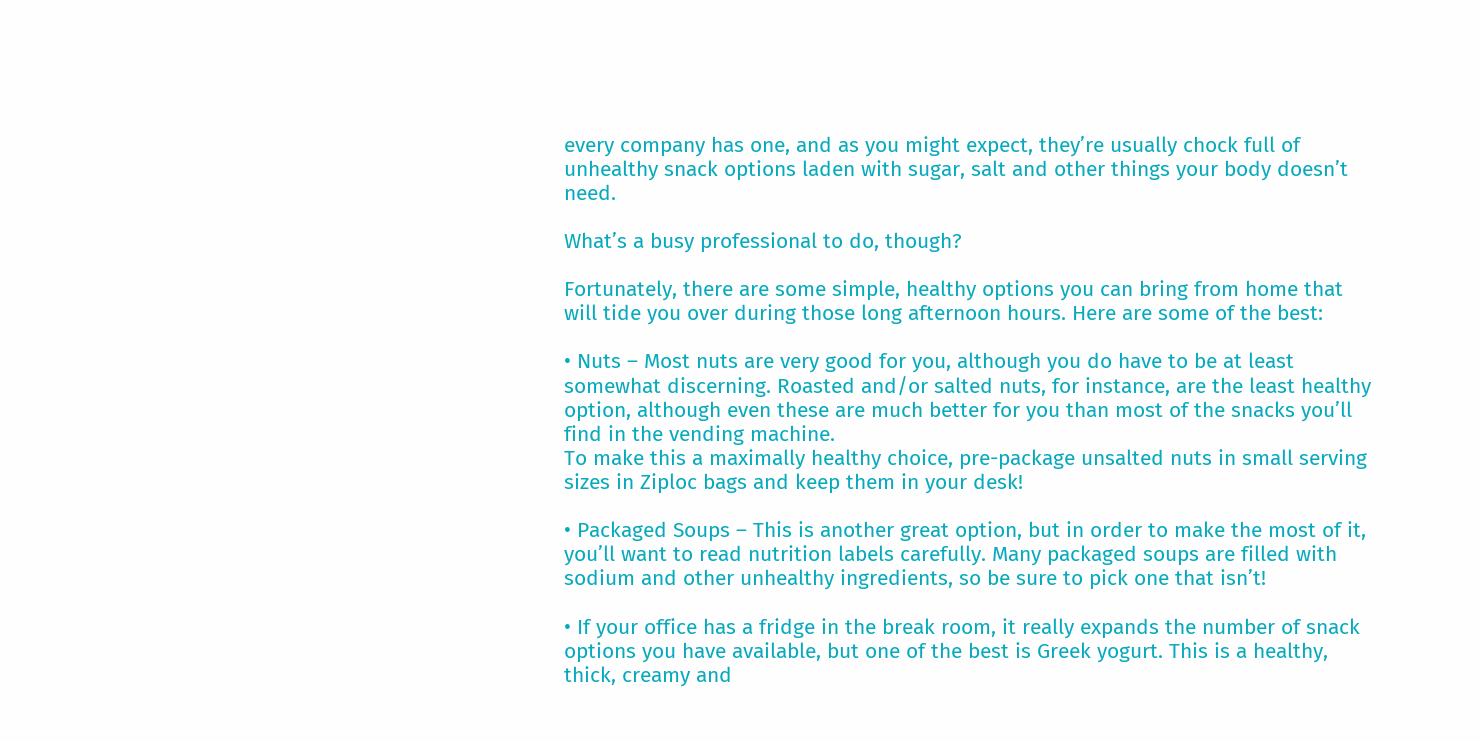every company has one, and as you might expect, they’re usually chock full of unhealthy snack options laden with sugar, salt and other things your body doesn’t need.

What’s a busy professional to do, though?

Fortunately, there are some simple, healthy options you can bring from home that will tide you over during those long afternoon hours. Here are some of the best:

• Nuts – Most nuts are very good for you, although you do have to be at least somewhat discerning. Roasted and/or salted nuts, for instance, are the least healthy option, although even these are much better for you than most of the snacks you’ll find in the vending machine.
To make this a maximally healthy choice, pre-package unsalted nuts in small serving sizes in Ziploc bags and keep them in your desk!

• Packaged Soups – This is another great option, but in order to make the most of it, you’ll want to read nutrition labels carefully. Many packaged soups are filled with sodium and other unhealthy ingredients, so be sure to pick one that isn’t!

• If your office has a fridge in the break room, it really expands the number of snack options you have available, but one of the best is Greek yogurt. This is a healthy, thick, creamy and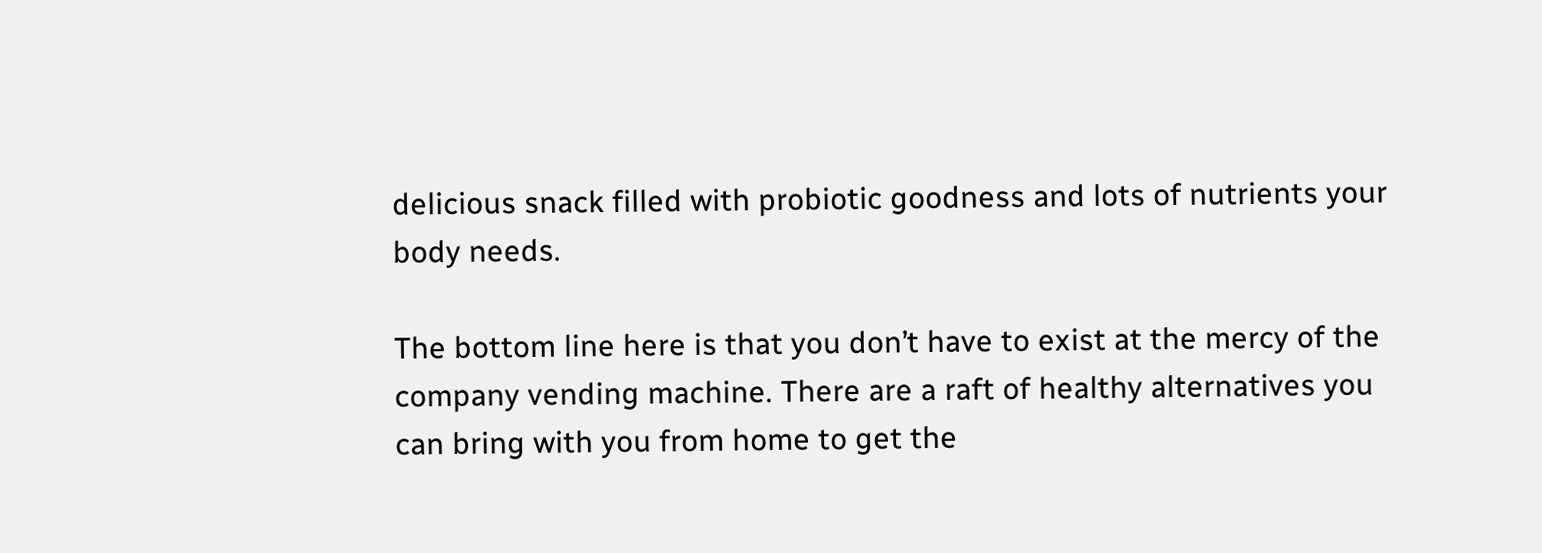delicious snack filled with probiotic goodness and lots of nutrients your body needs.

The bottom line here is that you don’t have to exist at the mercy of the company vending machine. There are a raft of healthy alternatives you can bring with you from home to get the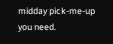midday pick-me-up you need.